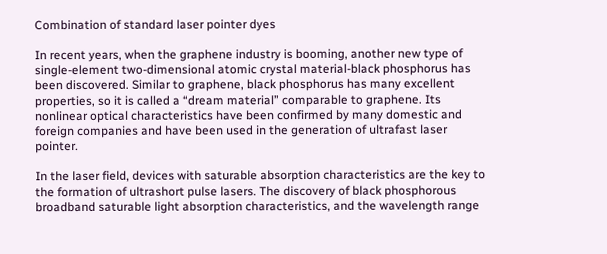Combination of standard laser pointer dyes

In recent years, when the graphene industry is booming, another new type of single-element two-dimensional atomic crystal material-black phosphorus has been discovered. Similar to graphene, black phosphorus has many excellent properties, so it is called a “dream material” comparable to graphene. Its nonlinear optical characteristics have been confirmed by many domestic and foreign companies and have been used in the generation of ultrafast laser pointer.

In the laser field, devices with saturable absorption characteristics are the key to the formation of ultrashort pulse lasers. The discovery of black phosphorous broadband saturable light absorption characteristics, and the wavelength range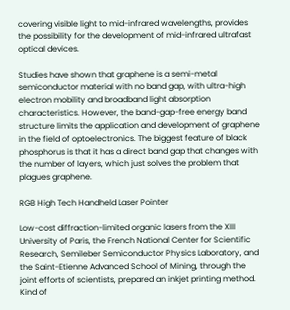covering visible light to mid-infrared wavelengths, provides the possibility for the development of mid-infrared ultrafast optical devices.

Studies have shown that graphene is a semi-metal semiconductor material with no band gap, with ultra-high electron mobility and broadband light absorption characteristics. However, the band-gap-free energy band structure limits the application and development of graphene in the field of optoelectronics. The biggest feature of black phosphorus is that it has a direct band gap that changes with the number of layers, which just solves the problem that plagues graphene.

RGB High Tech Handheld Laser Pointer

Low-cost diffraction-limited organic lasers from the XIII University of Paris, the French National Center for Scientific Research, Semileber Semiconductor Physics Laboratory, and the Saint-Etienne Advanced School of Mining, through the joint efforts of scientists, prepared an inkjet printing method. Kind of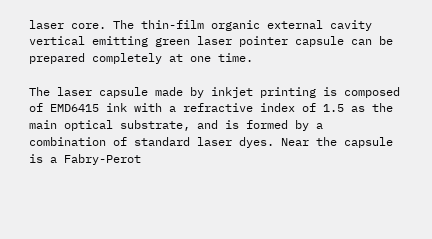laser core. The thin-film organic external cavity vertical emitting green laser pointer capsule can be prepared completely at one time.

The laser capsule made by inkjet printing is composed of EMD6415 ink with a refractive index of 1.5 as the main optical substrate, and is formed by a combination of standard laser dyes. Near the capsule is a Fabry-Perot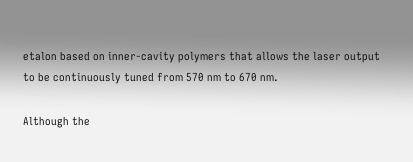etalon based on inner-cavity polymers that allows the laser output to be continuously tuned from 570 nm to 670 nm.

Although the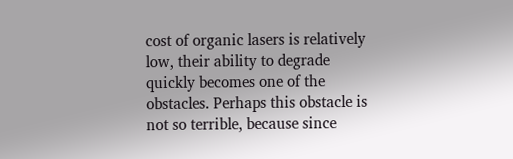cost of organic lasers is relatively low, their ability to degrade quickly becomes one of the obstacles. Perhaps this obstacle is not so terrible, because since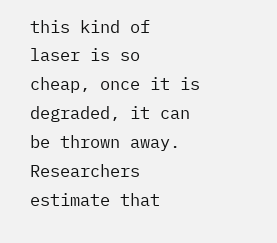this kind of laser is so cheap, once it is degraded, it can be thrown away. Researchers estimate that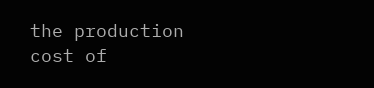the production cost of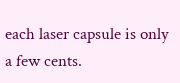each laser capsule is only a few cents.